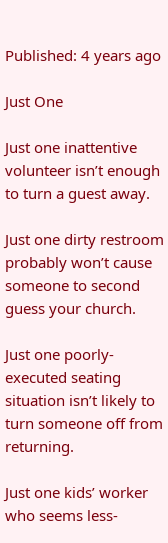Published: 4 years ago

Just One

Just one inattentive volunteer isn’t enough to turn a guest away.

Just one dirty restroom probably won’t cause someone to second guess your church.

Just one poorly-executed seating situation isn’t likely to turn someone off from returning.

Just one kids’ worker who seems less-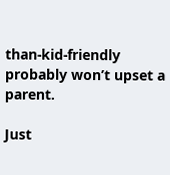than-kid-friendly probably won’t upset a parent.

Just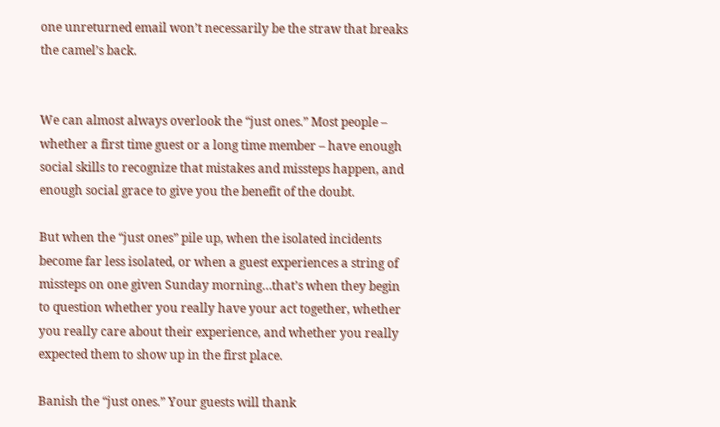one unreturned email won’t necessarily be the straw that breaks the camel’s back.


We can almost always overlook the “just ones.” Most people – whether a first time guest or a long time member – have enough social skills to recognize that mistakes and missteps happen, and enough social grace to give you the benefit of the doubt.

But when the “just ones” pile up, when the isolated incidents become far less isolated, or when a guest experiences a string of missteps on one given Sunday morning…that’s when they begin to question whether you really have your act together, whether you really care about their experience, and whether you really expected them to show up in the first place.

Banish the “just ones.” Your guests will thank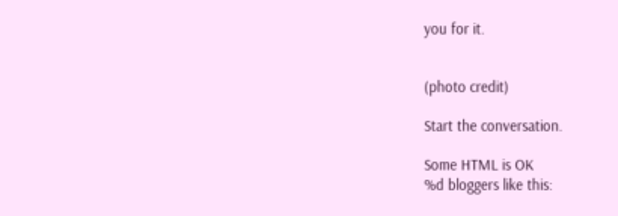you for it.


(photo credit)

Start the conversation.

Some HTML is OK
%d bloggers like this: